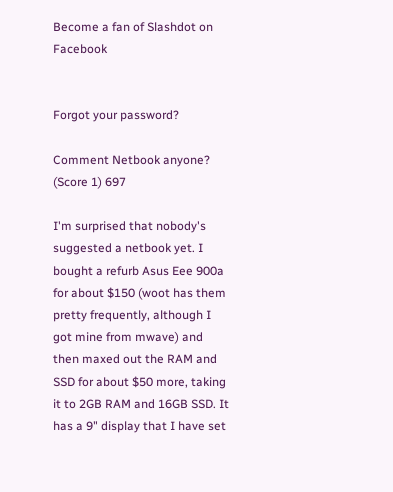Become a fan of Slashdot on Facebook


Forgot your password?

Comment Netbook anyone? (Score 1) 697

I'm surprised that nobody's suggested a netbook yet. I bought a refurb Asus Eee 900a for about $150 (woot has them pretty frequently, although I got mine from mwave) and then maxed out the RAM and SSD for about $50 more, taking it to 2GB RAM and 16GB SSD. It has a 9" display that I have set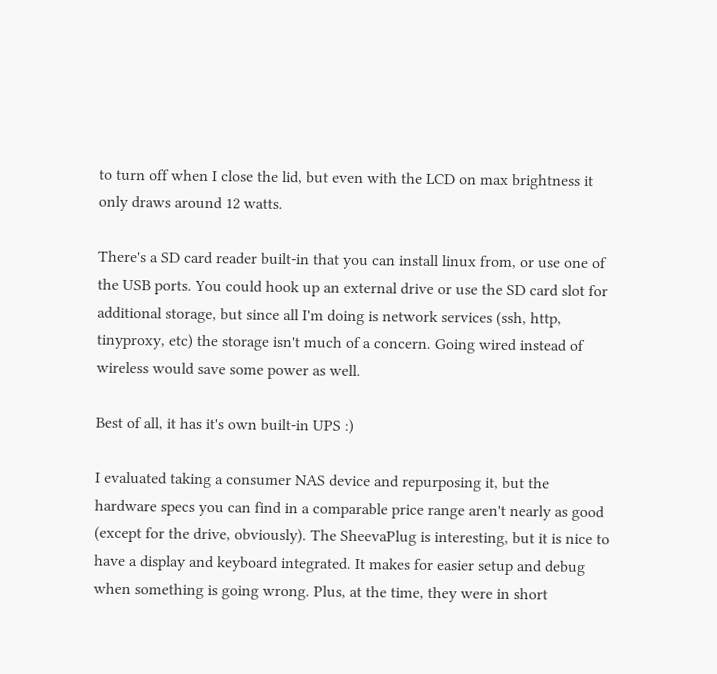to turn off when I close the lid, but even with the LCD on max brightness it only draws around 12 watts.

There's a SD card reader built-in that you can install linux from, or use one of the USB ports. You could hook up an external drive or use the SD card slot for additional storage, but since all I'm doing is network services (ssh, http, tinyproxy, etc) the storage isn't much of a concern. Going wired instead of wireless would save some power as well.

Best of all, it has it's own built-in UPS :)

I evaluated taking a consumer NAS device and repurposing it, but the hardware specs you can find in a comparable price range aren't nearly as good (except for the drive, obviously). The SheevaPlug is interesting, but it is nice to have a display and keyboard integrated. It makes for easier setup and debug when something is going wrong. Plus, at the time, they were in short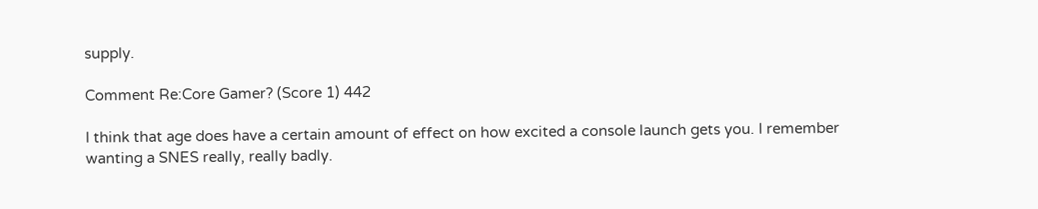supply.

Comment Re:Core Gamer? (Score 1) 442

I think that age does have a certain amount of effect on how excited a console launch gets you. I remember wanting a SNES really, really badly.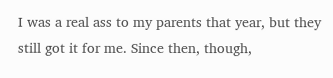I was a real ass to my parents that year, but they still got it for me. Since then, though,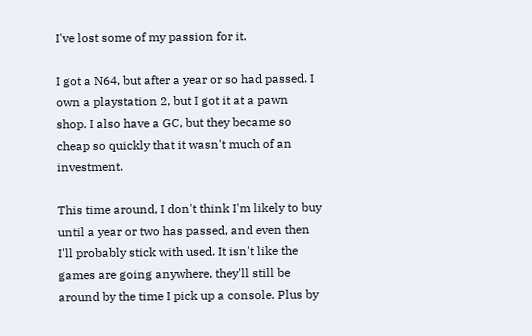I've lost some of my passion for it.

I got a N64, but after a year or so had passed. I own a playstation 2, but I got it at a pawn shop. I also have a GC, but they became so cheap so quickly that it wasn't much of an investment.

This time around, I don't think I'm likely to buy until a year or two has passed, and even then I'll probably stick with used. It isn't like the games are going anywhere, they'll still be around by the time I pick up a console. Plus by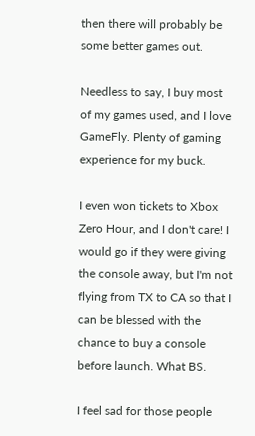then there will probably be some better games out.

Needless to say, I buy most of my games used, and I love GameFly. Plenty of gaming experience for my buck.

I even won tickets to Xbox Zero Hour, and I don't care! I would go if they were giving the console away, but I'm not flying from TX to CA so that I can be blessed with the chance to buy a console before launch. What BS.

I feel sad for those people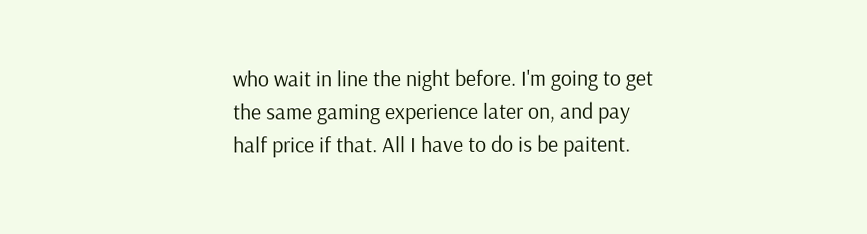who wait in line the night before. I'm going to get the same gaming experience later on, and pay half price if that. All I have to do is be paitent.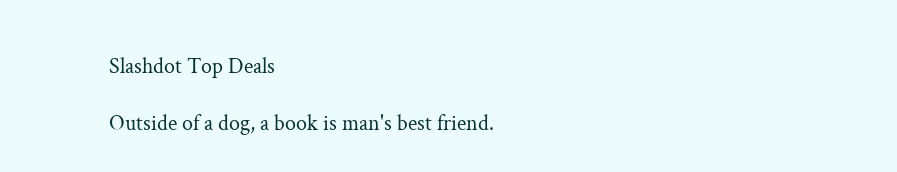Slashdot Top Deals

Outside of a dog, a book is man's best friend.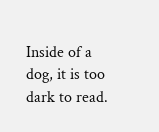Inside of a dog, it is too dark to read.